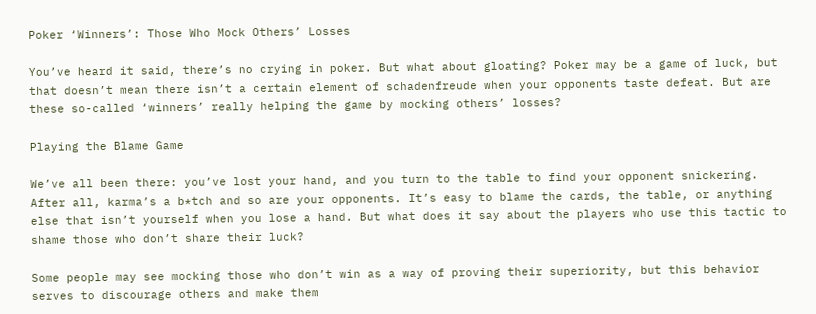Poker ‘Winners’: Those Who Mock Others’ Losses

You’ve heard it said, there’s no crying in poker. But what about gloating? Poker may be a game of luck, but that doesn’t mean there isn’t a certain element of schadenfreude when your opponents taste defeat. But are these so-called ‘winners’ really helping the game by mocking others’ losses?

Playing the Blame Game

We’ve all been there: you’ve lost your hand, and you turn to the table to find your opponent snickering. After all, karma’s a b*tch and so are your opponents. It’s easy to blame the cards, the table, or anything else that isn’t yourself when you lose a hand. But what does it say about the players who use this tactic to shame those who don’t share their luck?

Some people may see mocking those who don’t win as a way of proving their superiority, but this behavior serves to discourage others and make them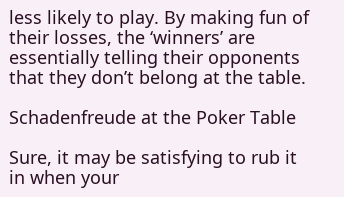less likely to play. By making fun of their losses, the ‘winners’ are essentially telling their opponents that they don’t belong at the table.

Schadenfreude at the Poker Table

Sure, it may be satisfying to rub it in when your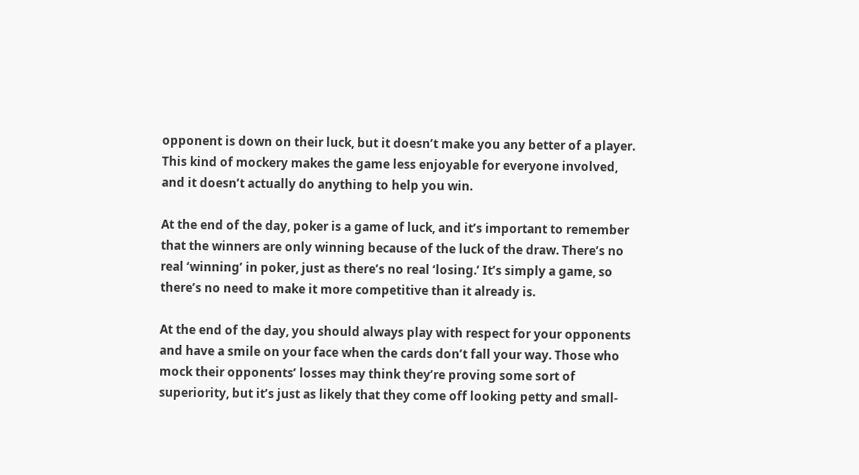opponent is down on their luck, but it doesn’t make you any better of a player. This kind of mockery makes the game less enjoyable for everyone involved, and it doesn’t actually do anything to help you win.

At the end of the day, poker is a game of luck, and it’s important to remember that the winners are only winning because of the luck of the draw. There’s no real ‘winning’ in poker, just as there’s no real ‘losing.’ It’s simply a game, so there’s no need to make it more competitive than it already is.

At the end of the day, you should always play with respect for your opponents and have a smile on your face when the cards don’t fall your way. Those who mock their opponents’ losses may think they’re proving some sort of superiority, but it’s just as likely that they come off looking petty and small-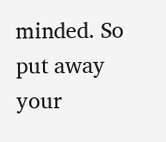minded. So put away your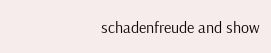schadenfreude and show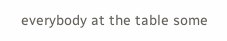everybody at the table some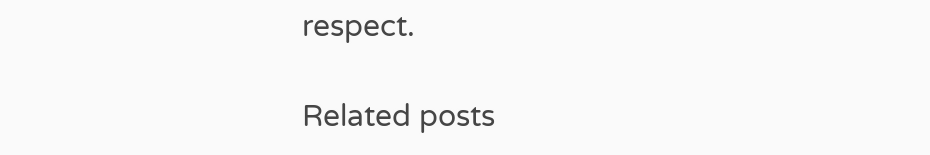respect.

Related posts